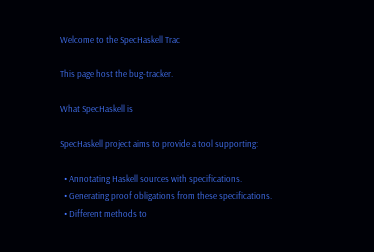Welcome to the SpecHaskell Trac

This page host the bug-tracker.

What SpecHaskell is

SpecHaskell project aims to provide a tool supporting:

  • Annotating Haskell sources with specifications.
  • Generating proof obligations from these specifications.
  • Different methods to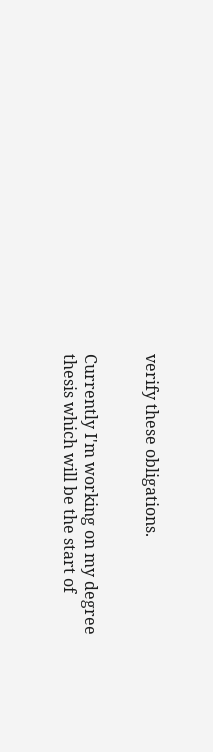verify these obligations.


Currently I'm working on my degree thesis which will be the start of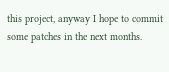this project, anyway I hope to commit some patches in the next months.